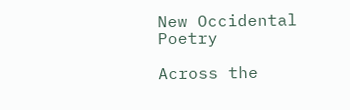New Occidental Poetry

Across the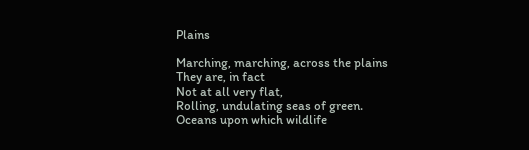Plains

Marching, marching, across the plains
They are, in fact
Not at all very flat,
Rolling, undulating seas of green.
Oceans upon which wildlife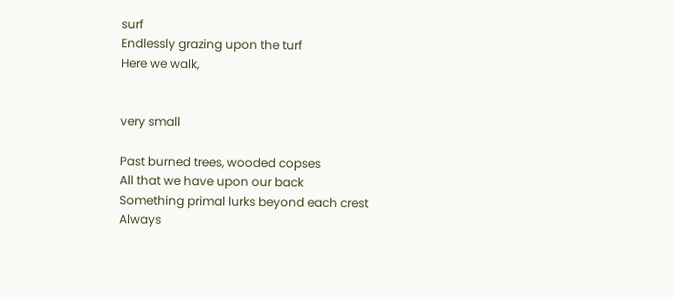surf
Endlessly grazing upon the turf
Here we walk,


very small

Past burned trees, wooded copses
All that we have upon our back
Something primal lurks beyond each crest
Always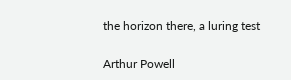the horizon there, a luring test

Arthur Powell